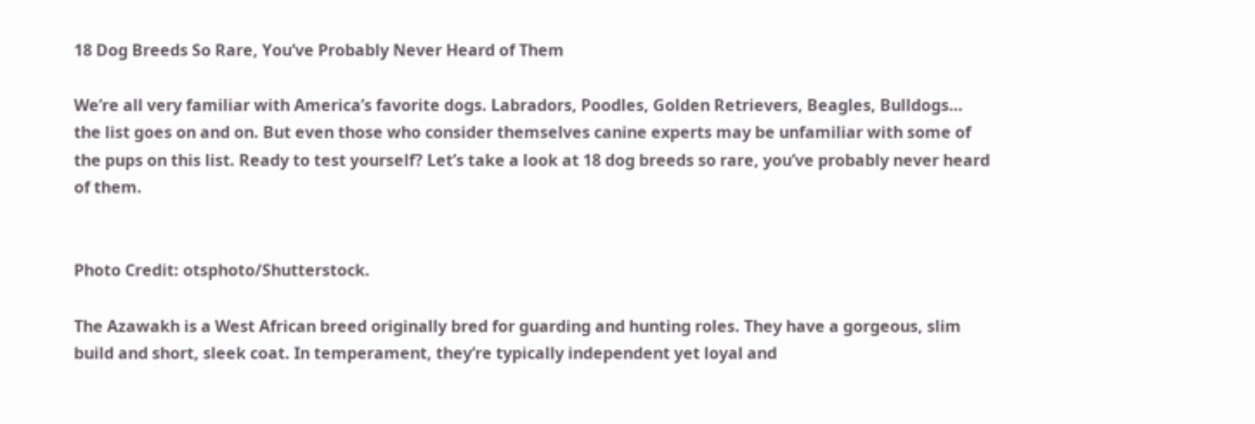18 Dog Breeds So Rare, You’ve Probably Never Heard of Them

We’re all very familiar with America’s favorite dogs. Labradors, Poodles, Golden Retrievers, Beagles, Bulldogs… the list goes on and on. But even those who consider themselves canine experts may be unfamiliar with some of the pups on this list. Ready to test yourself? Let’s take a look at 18 dog breeds so rare, you’ve probably never heard of them.


Photo Credit: otsphoto/Shutterstock.

The Azawakh is a West African breed originally bred for guarding and hunting roles. They have a gorgeous, slim build and short, sleek coat. In temperament, they’re typically independent yet loyal and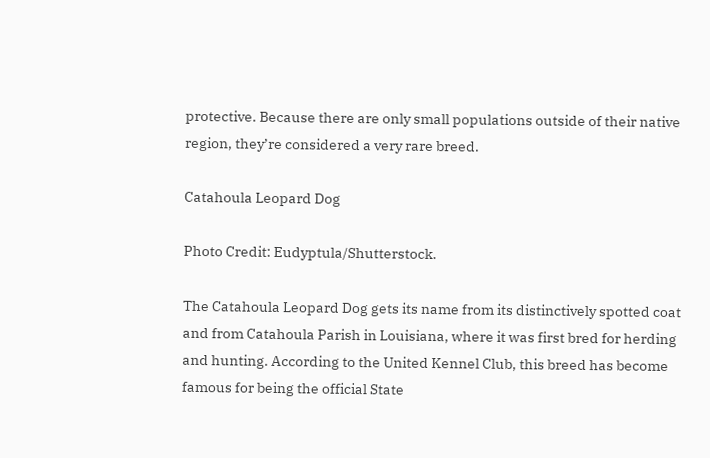protective. Because there are only small populations outside of their native region, they’re considered a very rare breed.

Catahoula Leopard Dog

Photo Credit: Eudyptula/Shutterstock.

The Catahoula Leopard Dog gets its name from its distinctively spotted coat and from Catahoula Parish in Louisiana, where it was first bred for herding and hunting. According to the United Kennel Club, this breed has become famous for being the official State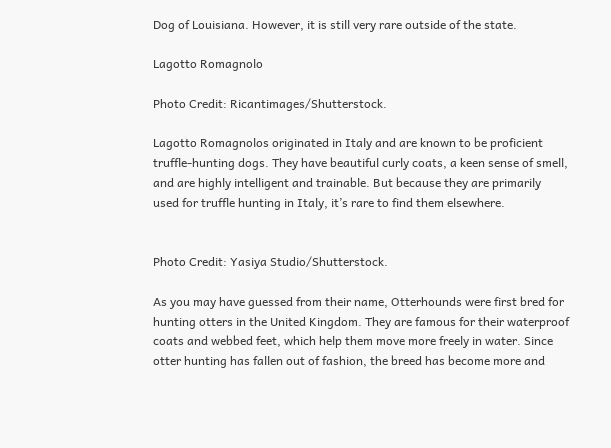Dog of Louisiana. However, it is still very rare outside of the state.

Lagotto Romagnolo

Photo Credit: Ricantimages/Shutterstock.

Lagotto Romagnolos originated in Italy and are known to be proficient truffle-hunting dogs. They have beautiful curly coats, a keen sense of smell, and are highly intelligent and trainable. But because they are primarily used for truffle hunting in Italy, it’s rare to find them elsewhere.


Photo Credit: Yasiya Studio/Shutterstock.

As you may have guessed from their name, Otterhounds were first bred for hunting otters in the United Kingdom. They are famous for their waterproof coats and webbed feet, which help them move more freely in water. Since otter hunting has fallen out of fashion, the breed has become more and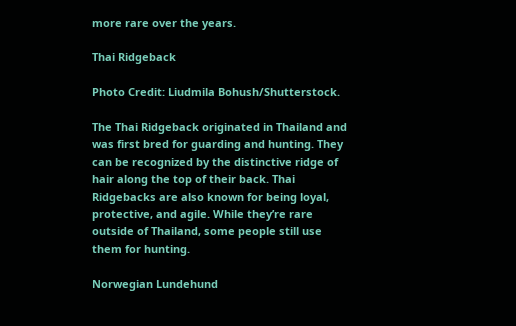more rare over the years.

Thai Ridgeback

Photo Credit: Liudmila Bohush/Shutterstock.

The Thai Ridgeback originated in Thailand and was first bred for guarding and hunting. They can be recognized by the distinctive ridge of hair along the top of their back. Thai Ridgebacks are also known for being loyal, protective, and agile. While they’re rare outside of Thailand, some people still use them for hunting.

Norwegian Lundehund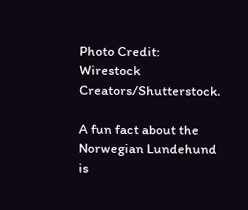Photo Credit: Wirestock Creators/Shutterstock.

A fun fact about the Norwegian Lundehund is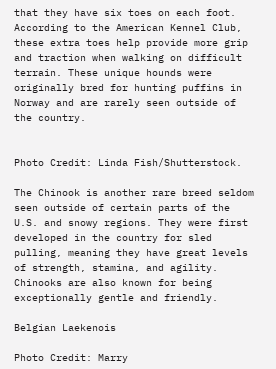that they have six toes on each foot. According to the American Kennel Club, these extra toes help provide more grip and traction when walking on difficult terrain. These unique hounds were originally bred for hunting puffins in Norway and are rarely seen outside of the country.


Photo Credit: Linda Fish/Shutterstock.

The Chinook is another rare breed seldom seen outside of certain parts of the U.S. and snowy regions. They were first developed in the country for sled pulling, meaning they have great levels of strength, stamina, and agility. Chinooks are also known for being exceptionally gentle and friendly.

Belgian Laekenois

Photo Credit: Marry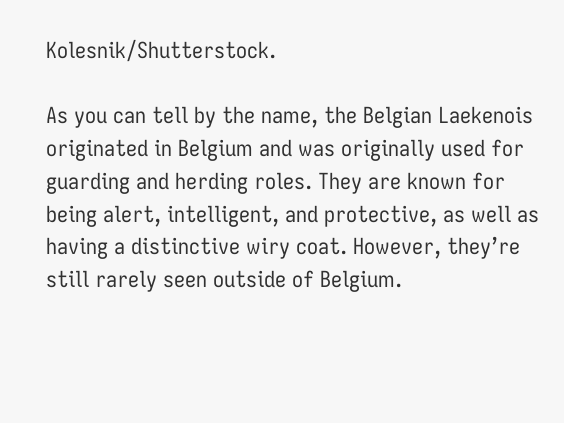Kolesnik/Shutterstock.

As you can tell by the name, the Belgian Laekenois originated in Belgium and was originally used for guarding and herding roles. They are known for being alert, intelligent, and protective, as well as having a distinctive wiry coat. However, they’re still rarely seen outside of Belgium.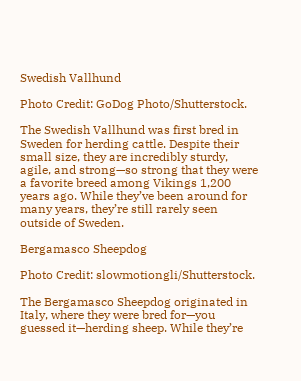Swedish Vallhund

Photo Credit: GoDog Photo/Shutterstock.

The Swedish Vallhund was first bred in Sweden for herding cattle. Despite their small size, they are incredibly sturdy, agile, and strong—so strong that they were a favorite breed among Vikings 1,200 years ago. While they’ve been around for many years, they’re still rarely seen outside of Sweden.

Bergamasco Sheepdog

Photo Credit: slowmotiongli/Shutterstock.

The Bergamasco Sheepdog originated in Italy, where they were bred for—you guessed it—herding sheep. While they’re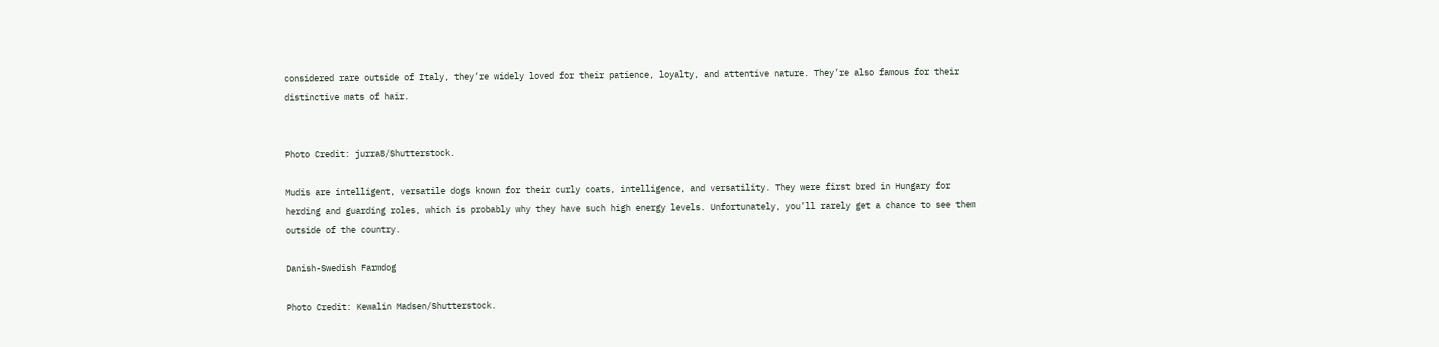considered rare outside of Italy, they’re widely loved for their patience, loyalty, and attentive nature. They’re also famous for their distinctive mats of hair.


Photo Credit: jurra8/Shutterstock.

Mudis are intelligent, versatile dogs known for their curly coats, intelligence, and versatility. They were first bred in Hungary for herding and guarding roles, which is probably why they have such high energy levels. Unfortunately, you’ll rarely get a chance to see them outside of the country.

Danish-Swedish Farmdog

Photo Credit: Kewalin Madsen/Shutterstock.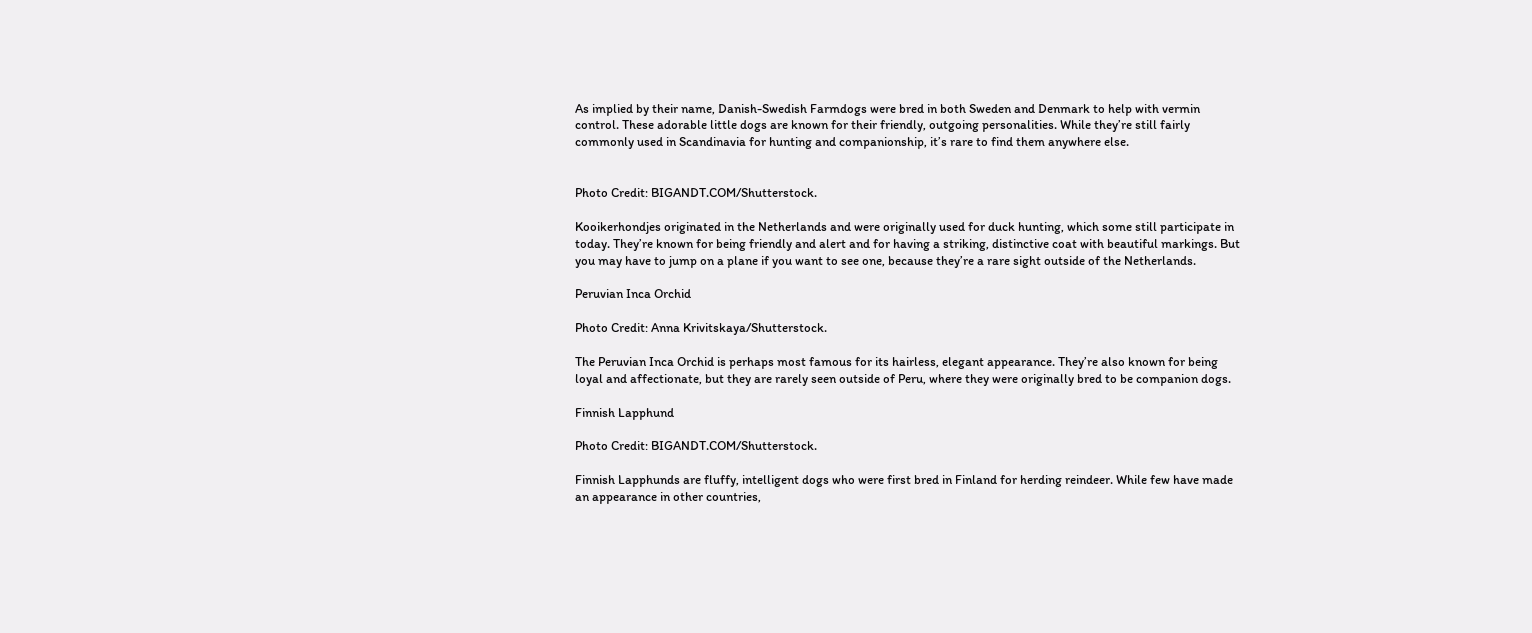As implied by their name, Danish-Swedish Farmdogs were bred in both Sweden and Denmark to help with vermin control. These adorable little dogs are known for their friendly, outgoing personalities. While they’re still fairly commonly used in Scandinavia for hunting and companionship, it’s rare to find them anywhere else.


Photo Credit: BIGANDT.COM/Shutterstock.

Kooikerhondjes originated in the Netherlands and were originally used for duck hunting, which some still participate in today. They’re known for being friendly and alert and for having a striking, distinctive coat with beautiful markings. But you may have to jump on a plane if you want to see one, because they’re a rare sight outside of the Netherlands.

Peruvian Inca Orchid

Photo Credit: Anna Krivitskaya/Shutterstock.

The Peruvian Inca Orchid is perhaps most famous for its hairless, elegant appearance. They’re also known for being loyal and affectionate, but they are rarely seen outside of Peru, where they were originally bred to be companion dogs.

Finnish Lapphund

Photo Credit: BIGANDT.COM/Shutterstock.

Finnish Lapphunds are fluffy, intelligent dogs who were first bred in Finland for herding reindeer. While few have made an appearance in other countries,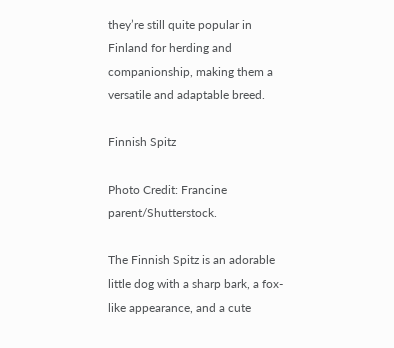they’re still quite popular in Finland for herding and companionship, making them a versatile and adaptable breed.

Finnish Spitz

Photo Credit: Francine parent/Shutterstock.

The Finnish Spitz is an adorable little dog with a sharp bark, a fox-like appearance, and a cute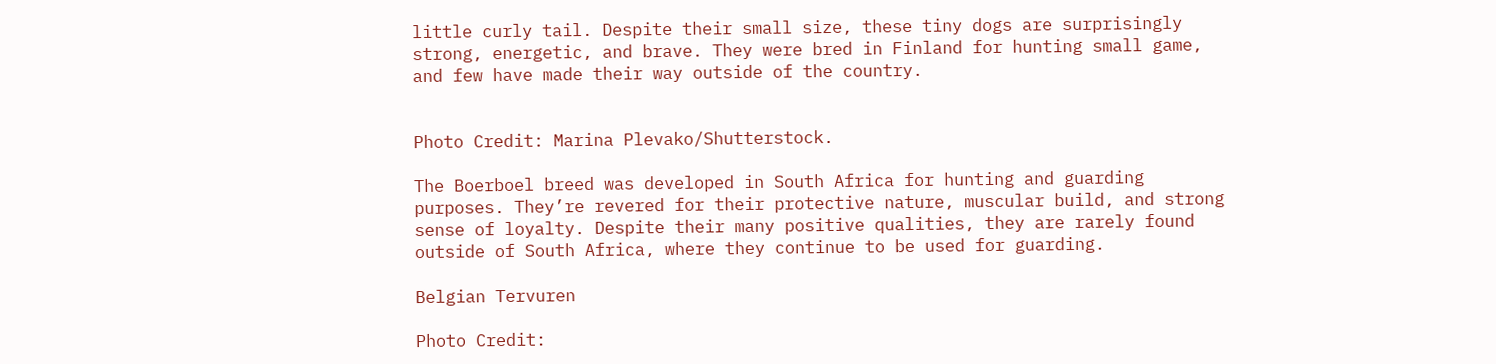little curly tail. Despite their small size, these tiny dogs are surprisingly strong, energetic, and brave. They were bred in Finland for hunting small game, and few have made their way outside of the country.


Photo Credit: Marina Plevako/Shutterstock.

The Boerboel breed was developed in South Africa for hunting and guarding purposes. They’re revered for their protective nature, muscular build, and strong sense of loyalty. Despite their many positive qualities, they are rarely found outside of South Africa, where they continue to be used for guarding.

Belgian Tervuren

Photo Credit: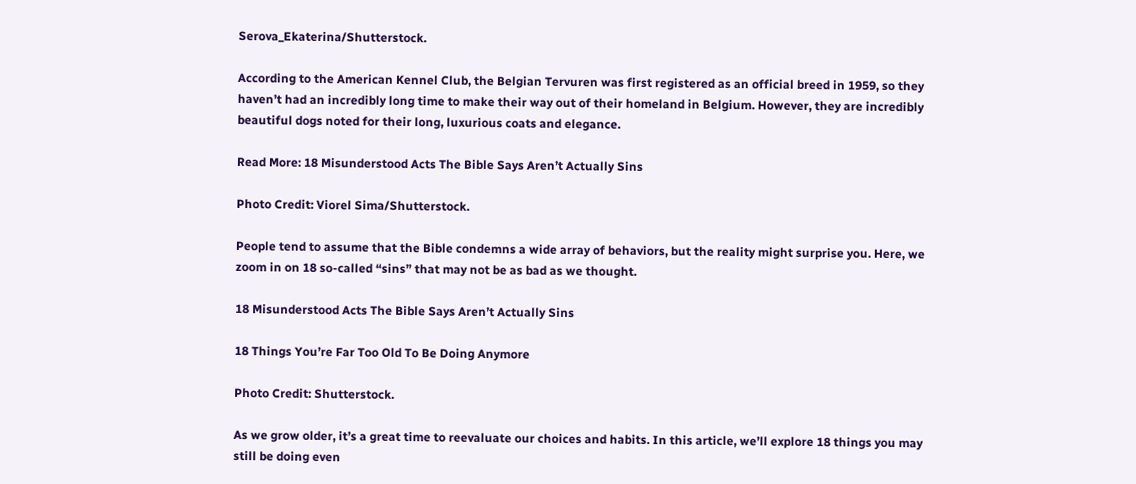Serova_Ekaterina/Shutterstock.

According to the American Kennel Club, the Belgian Tervuren was first registered as an official breed in 1959, so they haven’t had an incredibly long time to make their way out of their homeland in Belgium. However, they are incredibly beautiful dogs noted for their long, luxurious coats and elegance.

Read More: 18 Misunderstood Acts The Bible Says Aren’t Actually Sins

Photo Credit: Viorel Sima/Shutterstock.

People tend to assume that the Bible condemns a wide array of behaviors, but the reality might surprise you. Here, we zoom in on 18 so-called “sins” that may not be as bad as we thought.

18 Misunderstood Acts The Bible Says Aren’t Actually Sins

18 Things You’re Far Too Old To Be Doing Anymore

Photo Credit: Shutterstock.

As we grow older, it’s a great time to reevaluate our choices and habits. In this article, we’ll explore 18 things you may still be doing even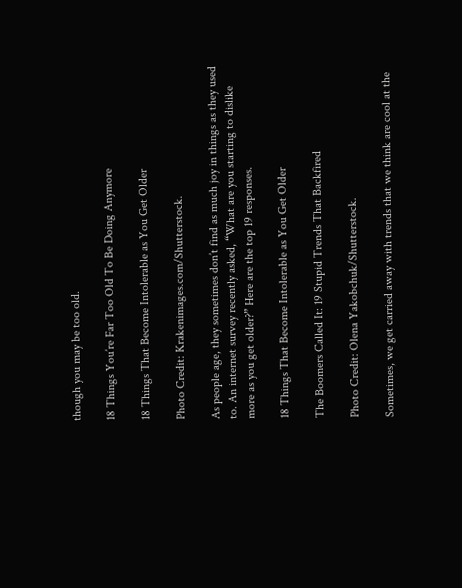though you may be too old.

18 Things You’re Far Too Old To Be Doing Anymore

18 Things That Become Intolerable as You Get Older

Photo Credit: Krakenimages.com/Shutterstock.

As people age, they sometimes don’t find as much joy in things as they used to. An internet survey recently asked, “What are you starting to dislike more as you get older?” Here are the top 19 responses.

18 Things That Become Intolerable as You Get Older

The Boomers Called It: 19 Stupid Trends That Backfired

Photo Credit: Olena Yakobchuk/Shutterstock.

Sometimes, we get carried away with trends that we think are cool at the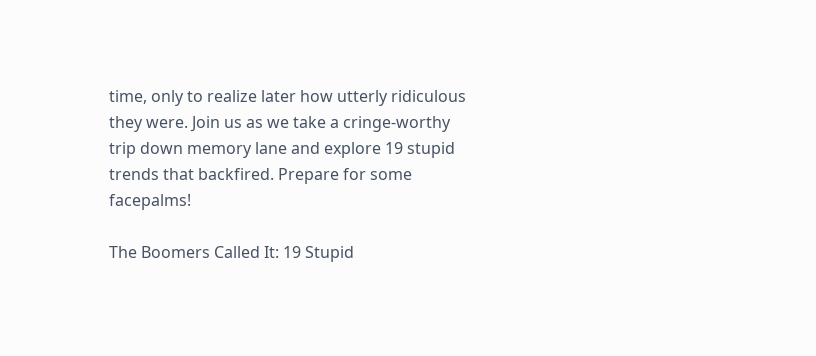time, only to realize later how utterly ridiculous they were. Join us as we take a cringe-worthy trip down memory lane and explore 19 stupid trends that backfired. Prepare for some facepalms!

The Boomers Called It: 19 Stupid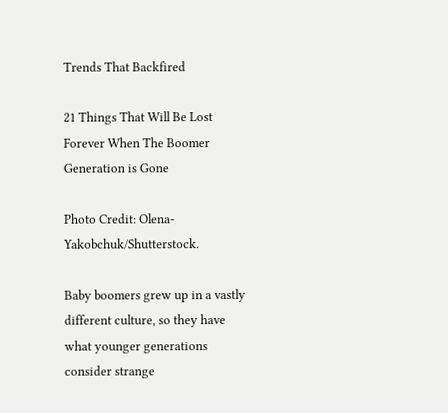Trends That Backfired

21 Things That Will Be Lost Forever When The Boomer Generation is Gone

Photo Credit: Olena-Yakobchuk/Shutterstock.

Baby boomers grew up in a vastly different culture, so they have what younger generations consider strange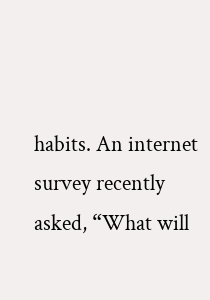habits. An internet survey recently asked, “What will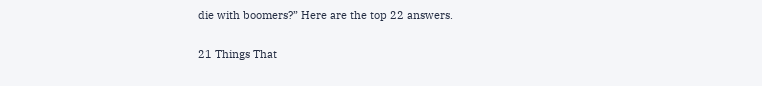die with boomers?” Here are the top 22 answers.

21 Things That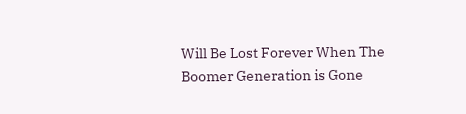Will Be Lost Forever When The Boomer Generation is Gone